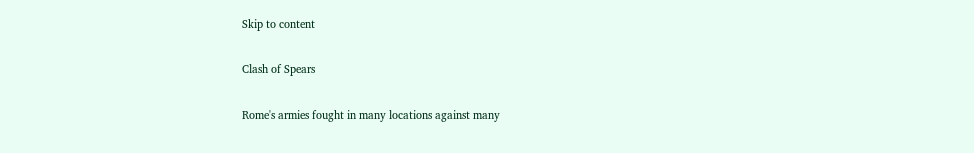Skip to content

Clash of Spears

Rome's armies fought in many locations against many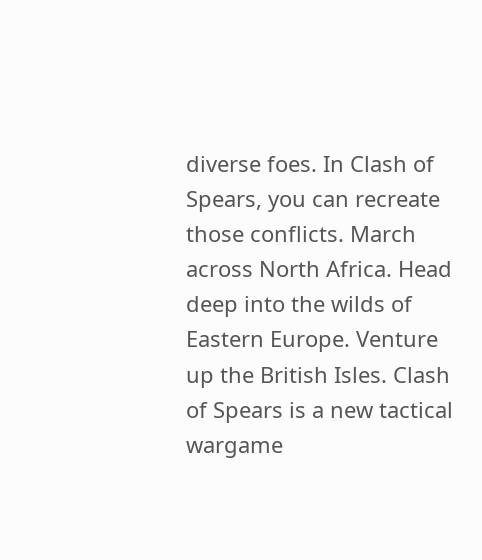diverse foes. In Clash of Spears, you can recreate those conflicts. March across North Africa. Head deep into the wilds of Eastern Europe. Venture up the British Isles. Clash of Spears is a new tactical wargame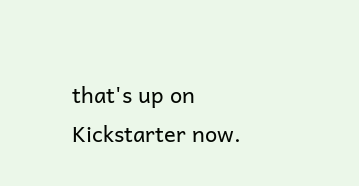that's up on Kickstarter now.